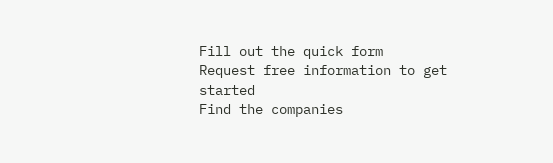Fill out the quick form
Request free information to get started
Find the companies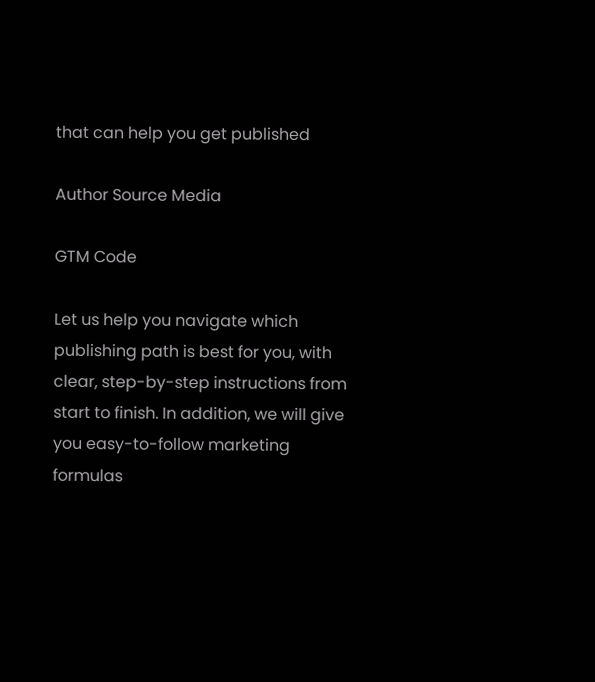that can help you get published

Author Source Media

GTM Code

Let us help you navigate which publishing path is best for you, with clear, step-by-step instructions from start to finish. In addition, we will give you easy-to-follow marketing formulas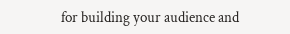for building your audience and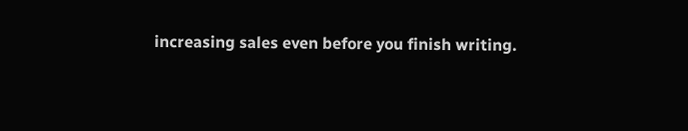increasing sales even before you finish writing.